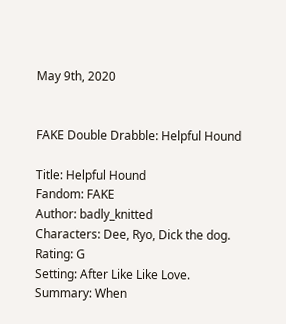May 9th, 2020


FAKE Double Drabble: Helpful Hound

Title: Helpful Hound
Fandom: FAKE
Author: badly_knitted
Characters: Dee, Ryo, Dick the dog.
Rating: G
Setting: After Like Like Love.
Summary: When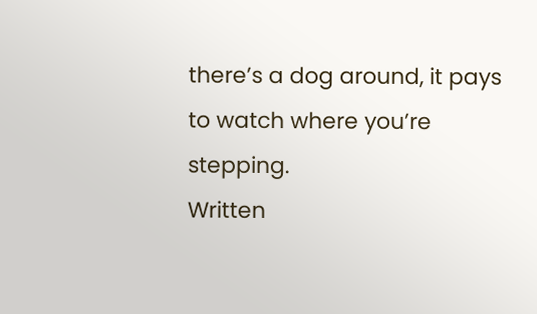there’s a dog around, it pays to watch where you’re stepping.
Written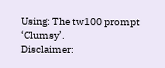Using: The tw100 prompt ‘Clumsy’.
Disclaimer: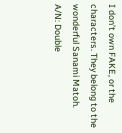I don’t own FAKE, or the characters. They belong to the wonderful Sanami Matoh.
A/N: Double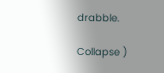drabble.

Collapse )